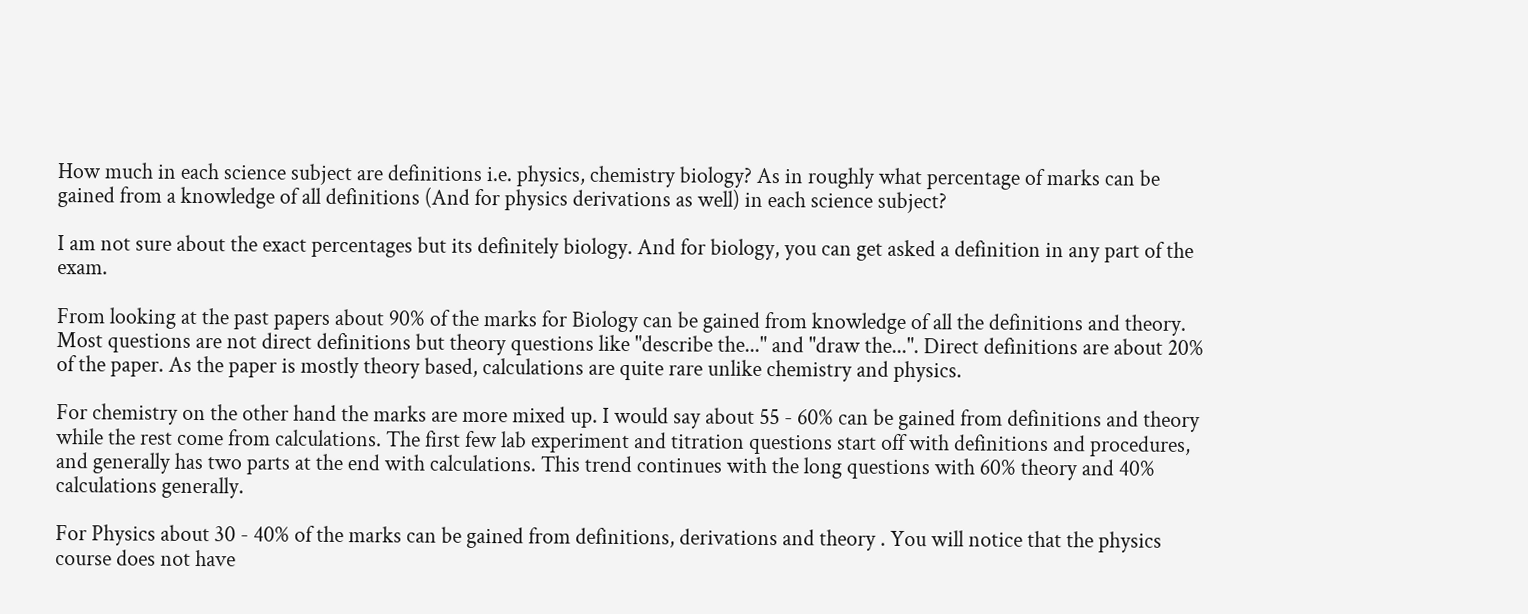How much in each science subject are definitions i.e. physics, chemistry biology? As in roughly what percentage of marks can be gained from a knowledge of all definitions (And for physics derivations as well) in each science subject?

I am not sure about the exact percentages but its definitely biology. And for biology, you can get asked a definition in any part of the exam.

From looking at the past papers about 90% of the marks for Biology can be gained from knowledge of all the definitions and theory. Most questions are not direct definitions but theory questions like "describe the..." and "draw the...". Direct definitions are about 20% of the paper. As the paper is mostly theory based, calculations are quite rare unlike chemistry and physics.

For chemistry on the other hand the marks are more mixed up. I would say about 55 - 60% can be gained from definitions and theory while the rest come from calculations. The first few lab experiment and titration questions start off with definitions and procedures, and generally has two parts at the end with calculations. This trend continues with the long questions with 60% theory and 40% calculations generally.

For Physics about 30 - 40% of the marks can be gained from definitions, derivations and theory . You will notice that the physics course does not have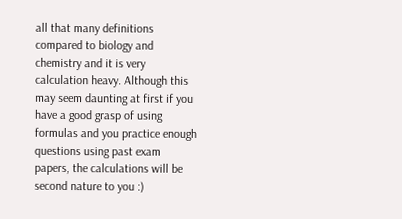all that many definitions compared to biology and chemistry and it is very calculation heavy. Although this may seem daunting at first if you have a good grasp of using formulas and you practice enough questions using past exam papers, the calculations will be second nature to you :)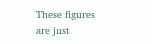These figures are just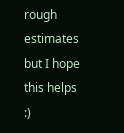rough estimates but I hope this helps :)